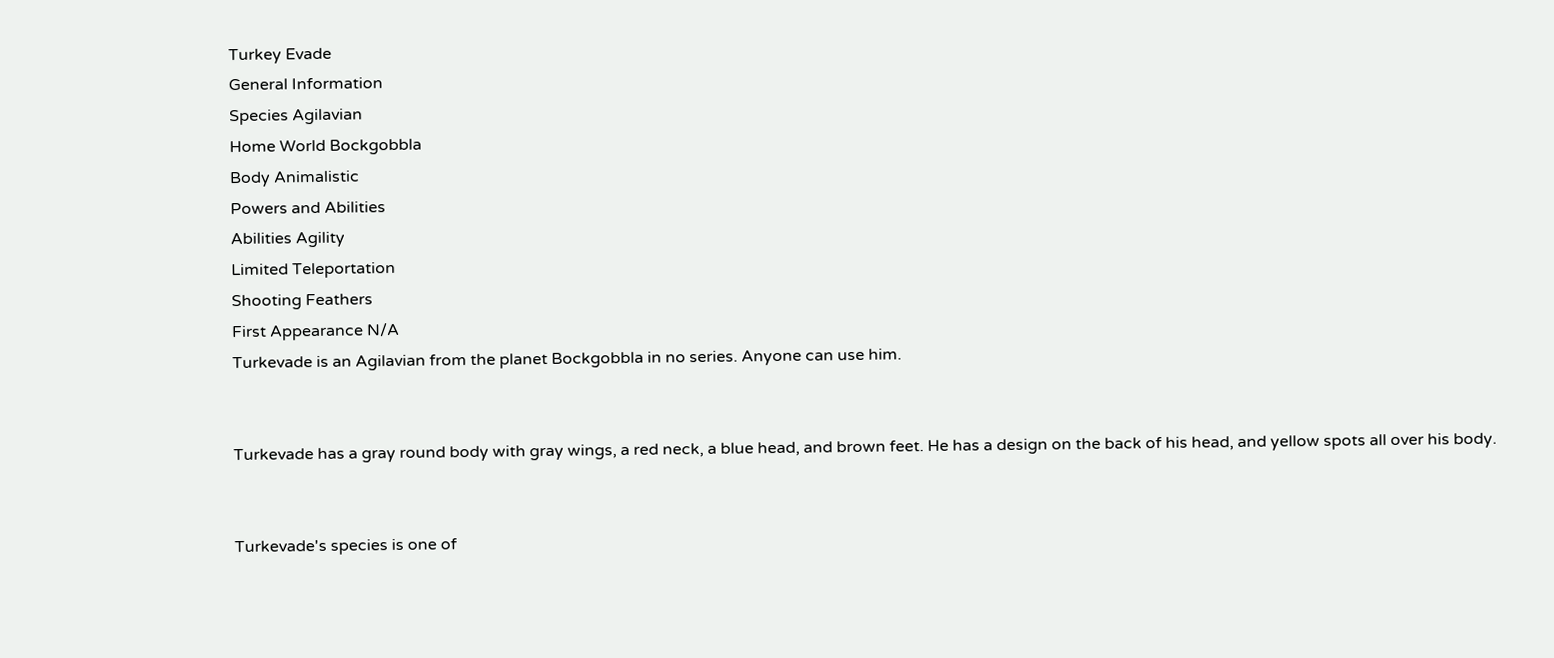Turkey Evade
General Information
Species Agilavian
Home World Bockgobbla
Body Animalistic
Powers and Abilities
Abilities Agility
Limited Teleportation
Shooting Feathers
First Appearance N/A
Turkevade is an Agilavian from the planet Bockgobbla in no series. Anyone can use him.


Turkevade has a gray round body with gray wings, a red neck, a blue head, and brown feet. He has a design on the back of his head, and yellow spots all over his body.


Turkevade's species is one of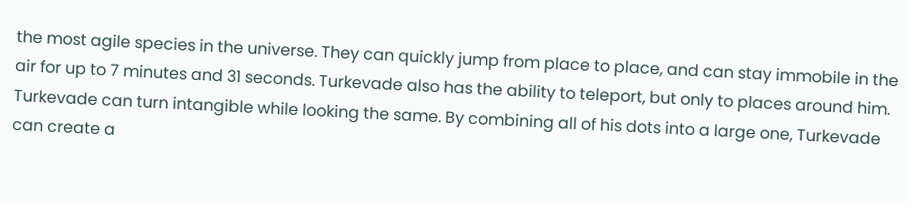the most agile species in the universe. They can quickly jump from place to place, and can stay immobile in the air for up to 7 minutes and 31 seconds. Turkevade also has the ability to teleport, but only to places around him. Turkevade can turn intangible while looking the same. By combining all of his dots into a large one, Turkevade can create a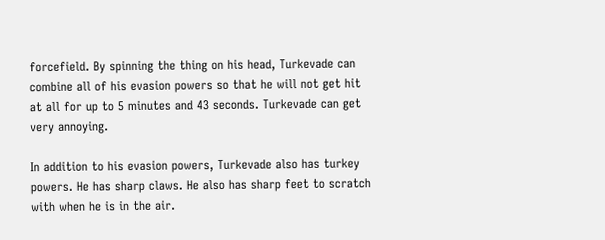forcefield. By spinning the thing on his head, Turkevade can combine all of his evasion powers so that he will not get hit at all for up to 5 minutes and 43 seconds. Turkevade can get very annoying.

In addition to his evasion powers, Turkevade also has turkey powers. He has sharp claws. He also has sharp feet to scratch with when he is in the air.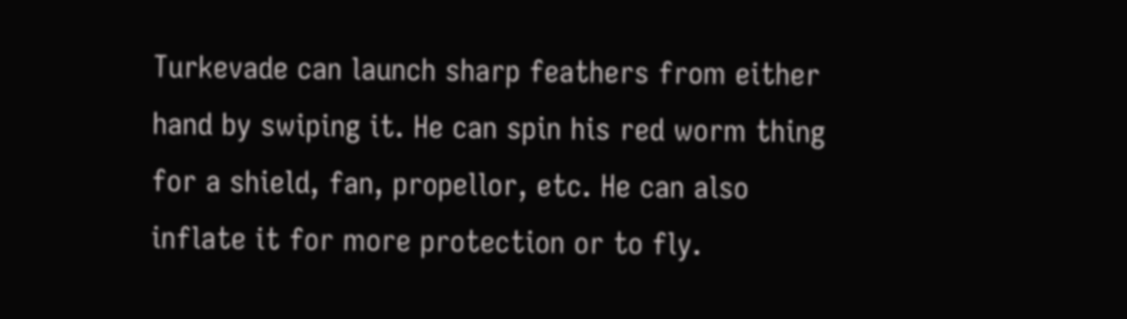Turkevade can launch sharp feathers from either hand by swiping it. He can spin his red worm thing for a shield, fan, propellor, etc. He can also inflate it for more protection or to fly.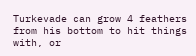Turkevade can grow 4 feathers from his bottom to hit things with, or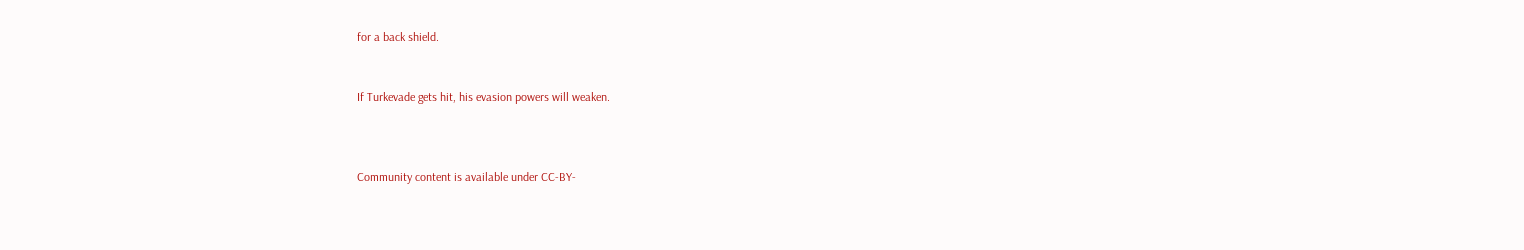for a back shield.


If Turkevade gets hit, his evasion powers will weaken.



Community content is available under CC-BY-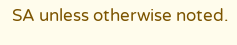SA unless otherwise noted.